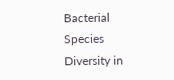Bacterial Species Diversity in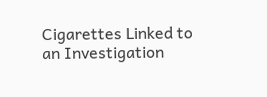Cigarettes Linked to an Investigation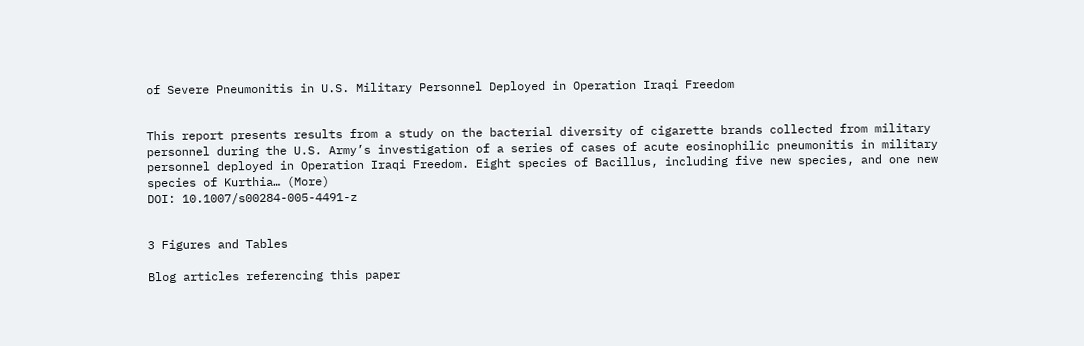of Severe Pneumonitis in U.S. Military Personnel Deployed in Operation Iraqi Freedom


This report presents results from a study on the bacterial diversity of cigarette brands collected from military personnel during the U.S. Army’s investigation of a series of cases of acute eosinophilic pneumonitis in military personnel deployed in Operation Iraqi Freedom. Eight species of Bacillus, including five new species, and one new species of Kurthia… (More)
DOI: 10.1007/s00284-005-4491-z


3 Figures and Tables

Blog articles referencing this paper